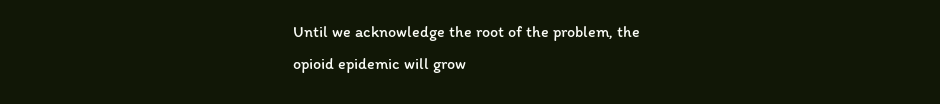Until we acknowledge the root of the problem, the opioid epidemic will grow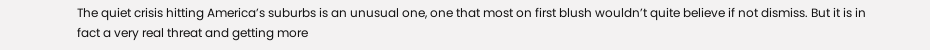The quiet crisis hitting America’s suburbs is an unusual one, one that most on first blush wouldn’t quite believe if not dismiss. But it is in fact a very real threat and getting more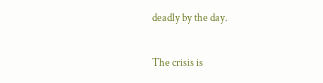deadly by the day.

The crisis is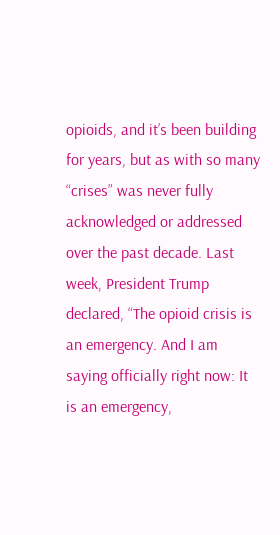opioids, and it’s been building for years, but as with so many “crises” was never fully acknowledged or addressed over the past decade. Last week, President Trump declared, “The opioid crisis is an emergency. And I am saying officially right now: It is an emergency,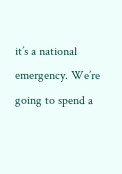it’s a national emergency. We’re going to spend a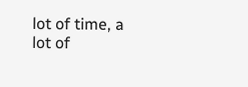lot of time, a lot of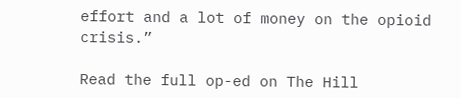effort and a lot of money on the opioid crisis.”

Read the full op-ed on The Hill